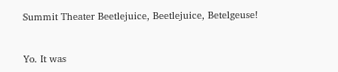Summit Theater Beetlejuice, Beetlejuice, Betelgeuse!


Yo. It was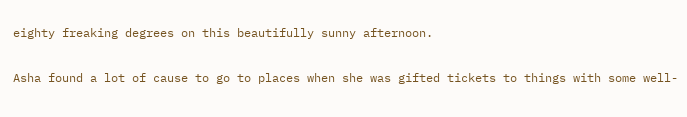eighty freaking degrees on this beautifully sunny afternoon.

Asha found a lot of cause to go to places when she was gifted tickets to things with some well-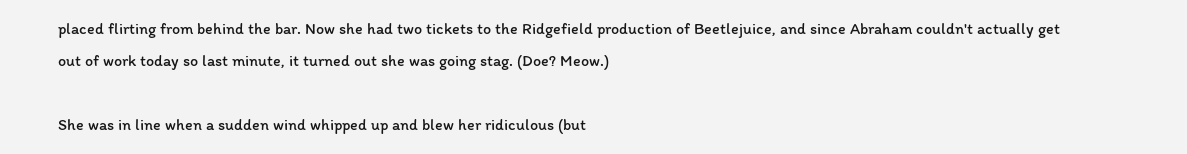placed flirting from behind the bar. Now she had two tickets to the Ridgefield production of Beetlejuice, and since Abraham couldn't actually get out of work today so last minute, it turned out she was going stag. (Doe? Meow.)

She was in line when a sudden wind whipped up and blew her ridiculous (but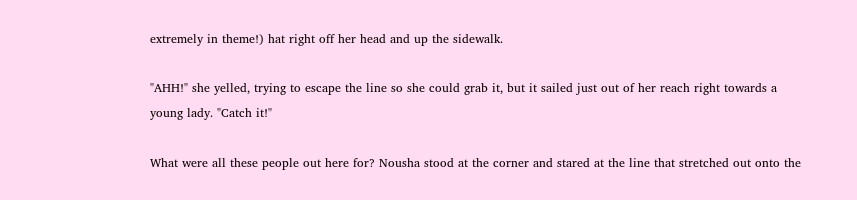extremely in theme!) hat right off her head and up the sidewalk.

"AHH!" she yelled, trying to escape the line so she could grab it, but it sailed just out of her reach right towards a young lady. "Catch it!"

What were all these people out here for? Nousha stood at the corner and stared at the line that stretched out onto the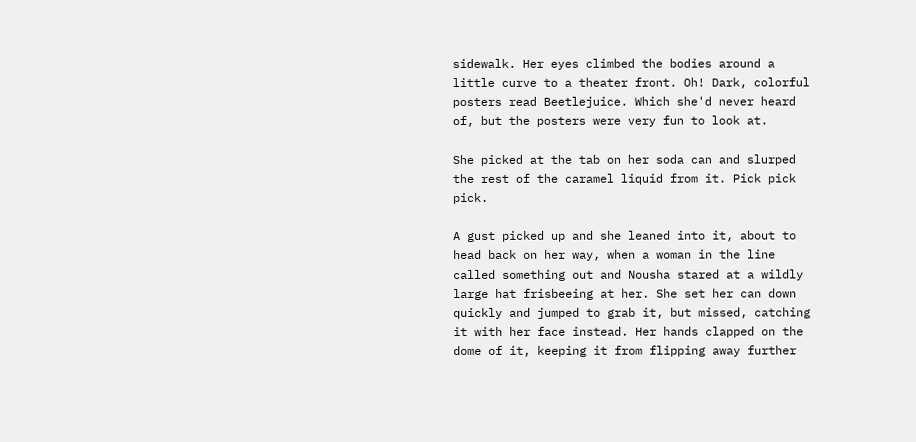sidewalk. Her eyes climbed the bodies around a little curve to a theater front. Oh! Dark, colorful posters read Beetlejuice. Which she'd never heard of, but the posters were very fun to look at.

She picked at the tab on her soda can and slurped the rest of the caramel liquid from it. Pick pick pick.

A gust picked up and she leaned into it, about to head back on her way, when a woman in the line called something out and Nousha stared at a wildly large hat frisbeeing at her. She set her can down quickly and jumped to grab it, but missed, catching it with her face instead. Her hands clapped on the dome of it, keeping it from flipping away further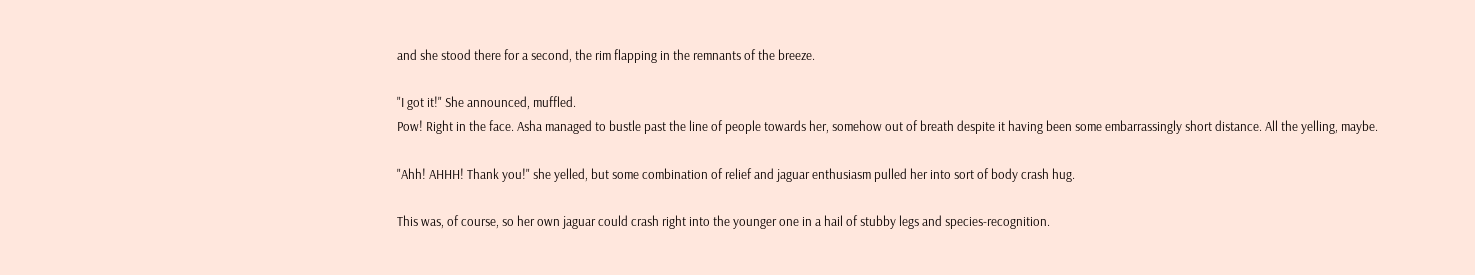and she stood there for a second, the rim flapping in the remnants of the breeze.

"I got it!" She announced, muffled.
Pow! Right in the face. Asha managed to bustle past the line of people towards her, somehow out of breath despite it having been some embarrassingly short distance. All the yelling, maybe.

"Ahh! AHHH! Thank you!" she yelled, but some combination of relief and jaguar enthusiasm pulled her into sort of body crash hug.

This was, of course, so her own jaguar could crash right into the younger one in a hail of stubby legs and species-recognition.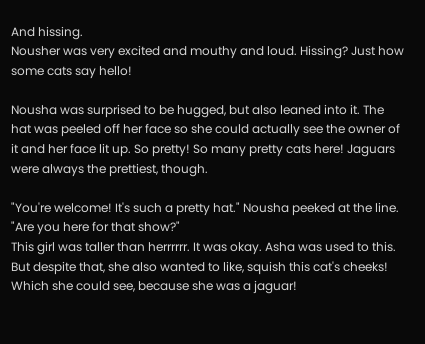And hissing.
Nousher was very excited and mouthy and loud. Hissing? Just how some cats say hello!

Nousha was surprised to be hugged, but also leaned into it. The hat was peeled off her face so she could actually see the owner of it and her face lit up. So pretty! So many pretty cats here! Jaguars were always the prettiest, though.

"You're welcome! It's such a pretty hat." Nousha peeked at the line. "Are you here for that show?"
This girl was taller than herrrrrr. It was okay. Asha was used to this. But despite that, she also wanted to like, squish this cat's cheeks! Which she could see, because she was a jaguar!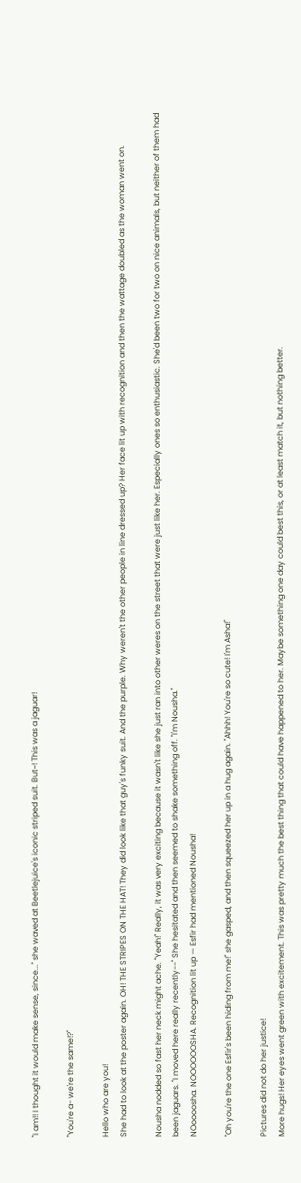"I am!! I thought it would make sense, since..." she waved at Beetlejuice's iconic striped suit. But~! This was a jaguar!

"You're a- we're the same!?"

Hello who are you!
She had to look at the poster again. OH! THE STRIPES ON THE HAT! They did look like that guy's funky suit. And the purple. Why weren't the other people in line dressed up? Her face lit up with recognition and then the wattage doubled as the woman went on.

Nousha nodded so fast her neck might ache. "Yeah!" Really, it was very exciting because it wasn't like she just ran into other weres on the street that were just like her. Especially ones so enthusiastic. She'd been two for two on nice animals, but neither of them had been jaguars. "I moved here really recently--" She hesitated and then seemed to shake something off. "I'm Nousha."
NOoooosha. NOOOOOOSHA. Recognition lit up — Esfir had mentioned Nousha!

"Oh you're the one Esfir's been hiding from me!" she gasped, and then squeezed her up in a hug again. "Ahhh! You're so cute! I'm Asha!"

Pictures did not do her justice!
More hugs! Her eyes went green with excitement. This was pretty much the best thing that could have happened to her. Maybe something one day could best this, or at least match it, but nothing better.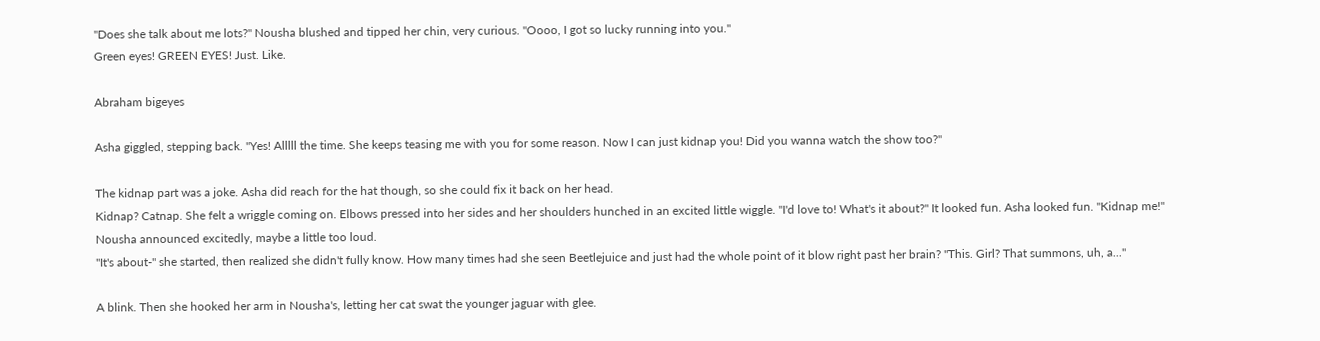"Does she talk about me lots?" Nousha blushed and tipped her chin, very curious. "Oooo, I got so lucky running into you."
Green eyes! GREEN EYES! Just. Like.

Abraham bigeyes

Asha giggled, stepping back. "Yes! Alllll the time. She keeps teasing me with you for some reason. Now I can just kidnap you! Did you wanna watch the show too?"

The kidnap part was a joke. Asha did reach for the hat though, so she could fix it back on her head.
Kidnap? Catnap. She felt a wriggle coming on. Elbows pressed into her sides and her shoulders hunched in an excited little wiggle. "I'd love to! What's it about?" It looked fun. Asha looked fun. "Kidnap me!" Nousha announced excitedly, maybe a little too loud.
"It's about-" she started, then realized she didn't fully know. How many times had she seen Beetlejuice and just had the whole point of it blow right past her brain? "This. Girl? That summons, uh, a..."

A blink. Then she hooked her arm in Nousha's, letting her cat swat the younger jaguar with glee.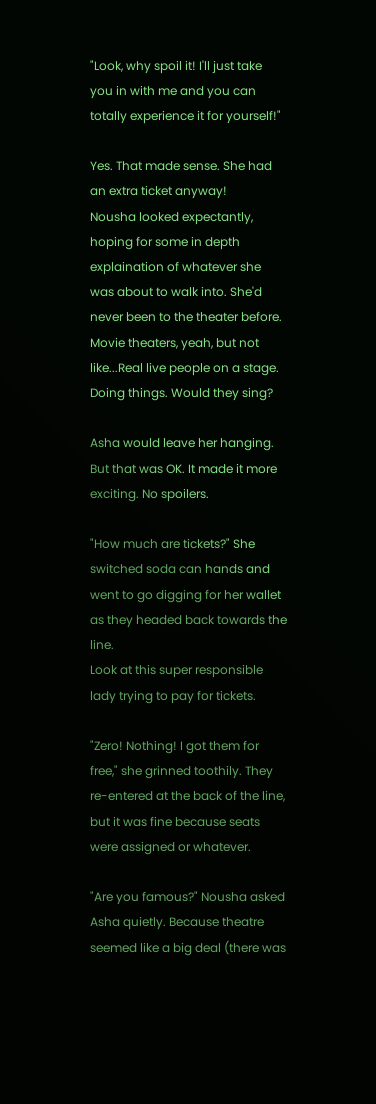"Look, why spoil it! I'll just take you in with me and you can totally experience it for yourself!"

Yes. That made sense. She had an extra ticket anyway!
Nousha looked expectantly, hoping for some in depth explaination of whatever she was about to walk into. She'd never been to the theater before. Movie theaters, yeah, but not like...Real live people on a stage. Doing things. Would they sing?

Asha would leave her hanging. But that was OK. It made it more exciting. No spoilers.

"How much are tickets?" She switched soda can hands and went to go digging for her wallet as they headed back towards the line.
Look at this super responsible lady trying to pay for tickets.

"Zero! Nothing! I got them for free," she grinned toothily. They re-entered at the back of the line, but it was fine because seats were assigned or whatever.

"Are you famous?" Nousha asked Asha quietly. Because theatre seemed like a big deal (there was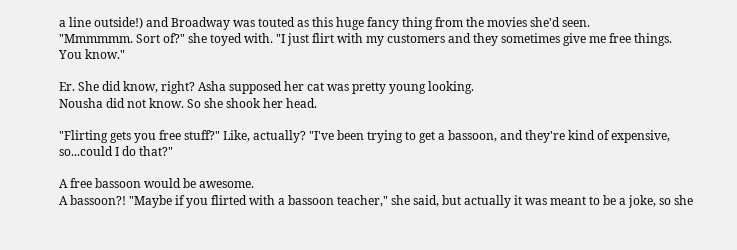a line outside!) and Broadway was touted as this huge fancy thing from the movies she'd seen.
"Mmmmmm. Sort of?" she toyed with. "I just flirt with my customers and they sometimes give me free things. You know."

Er. She did know, right? Asha supposed her cat was pretty young looking.
Nousha did not know. So she shook her head.

"Flirting gets you free stuff?" Like, actually? "I've been trying to get a bassoon, and they're kind of expensive, so...could I do that?"

A free bassoon would be awesome.
A bassoon?! "Maybe if you flirted with a bassoon teacher," she said, but actually it was meant to be a joke, so she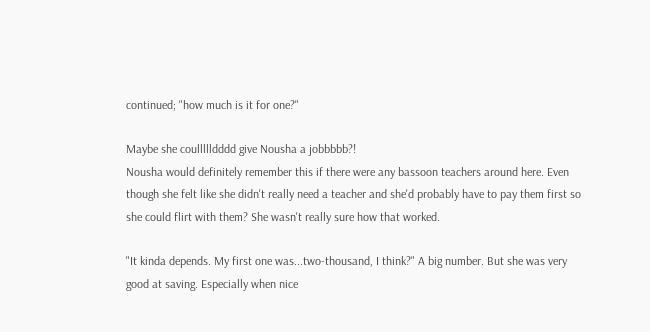continued; "how much is it for one?"

Maybe she coullllldddd give Nousha a jobbbbb?!
Nousha would definitely remember this if there were any bassoon teachers around here. Even though she felt like she didn't really need a teacher and she'd probably have to pay them first so she could flirt with them? She wasn't really sure how that worked.

"It kinda depends. My first one was...two-thousand, I think?" A big number. But she was very good at saving. Especially when nice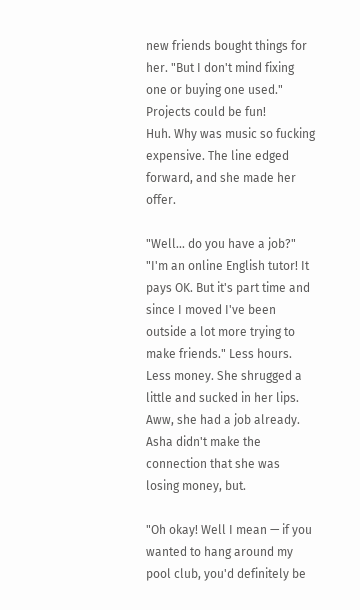new friends bought things for her. "But I don't mind fixing one or buying one used." Projects could be fun!
Huh. Why was music so fucking expensive. The line edged forward, and she made her offer.

"Well... do you have a job?"
"I'm an online English tutor! It pays OK. But it's part time and since I moved I've been outside a lot more trying to make friends." Less hours. Less money. She shrugged a little and sucked in her lips.
Aww, she had a job already. Asha didn't make the connection that she was losing money, but.

"Oh okay! Well I mean — if you wanted to hang around my pool club, you'd definitely be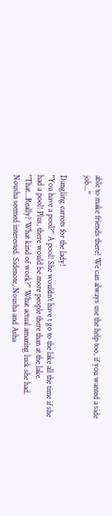able to make friends there! We can always use the help too, if you wanted a side job..."

Dangling carrots for the lady!
"You have a pool?" A pool! She wouldn't have t go to the lake all the time if she had a pool! Plus, there would be more people there than at the lake. "That...Really? What kind of work?" What actual amazing luck she had.
Nousha seemed interested. Sidenote, Nousha and Asha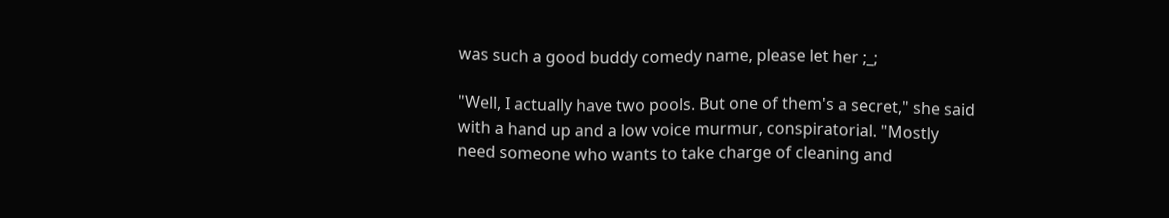was such a good buddy comedy name, please let her ;_;

"Well, I actually have two pools. But one of them's a secret," she said with a hand up and a low voice murmur, conspiratorial. "Mostly need someone who wants to take charge of cleaning and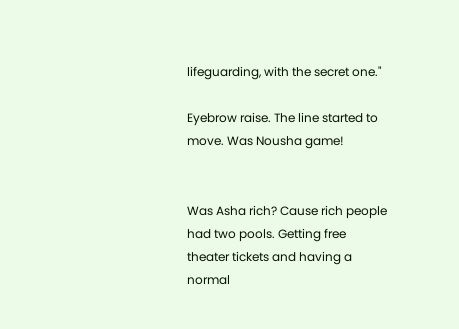lifeguarding, with the secret one."

Eyebrow raise. The line started to move. Was Nousha game!


Was Asha rich? Cause rich people had two pools. Getting free theater tickets and having a normal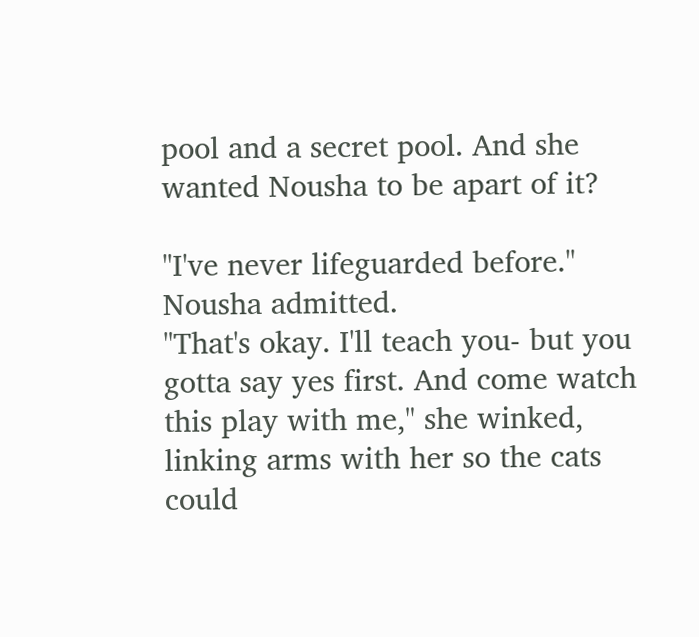pool and a secret pool. And she wanted Nousha to be apart of it?

"I've never lifeguarded before." Nousha admitted.
"That's okay. I'll teach you- but you gotta say yes first. And come watch this play with me," she winked, linking arms with her so the cats could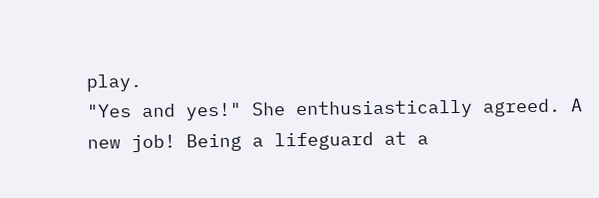play.
"Yes and yes!" She enthusiastically agreed. A new job! Being a lifeguard at a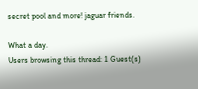secret pool and more! jaguar friends.

What a day.
Users browsing this thread: 1 Guest(s)